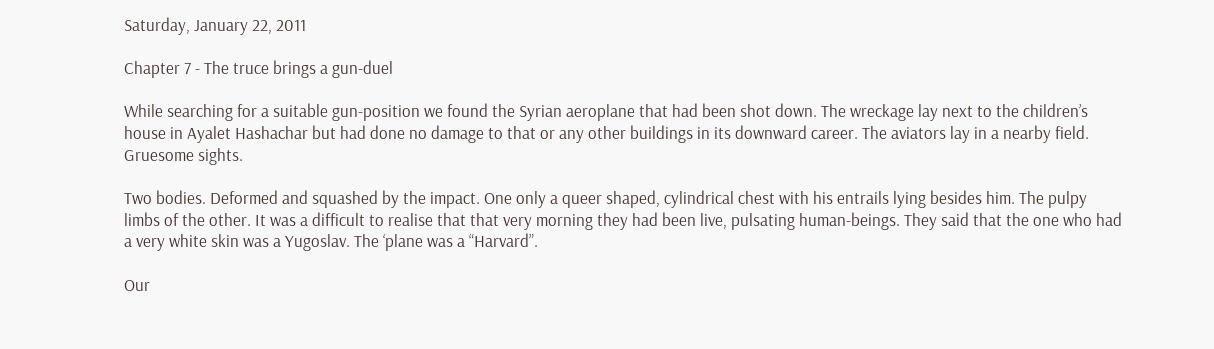Saturday, January 22, 2011

Chapter 7 - The truce brings a gun-duel

While searching for a suitable gun-position we found the Syrian aeroplane that had been shot down. The wreckage lay next to the children’s house in Ayalet Hashachar but had done no damage to that or any other buildings in its downward career. The aviators lay in a nearby field. Gruesome sights.

Two bodies. Deformed and squashed by the impact. One only a queer shaped, cylindrical chest with his entrails lying besides him. The pulpy limbs of the other. It was a difficult to realise that that very morning they had been live, pulsating human-beings. They said that the one who had a very white skin was a Yugoslav. The ‘plane was a “Harvard”.

Our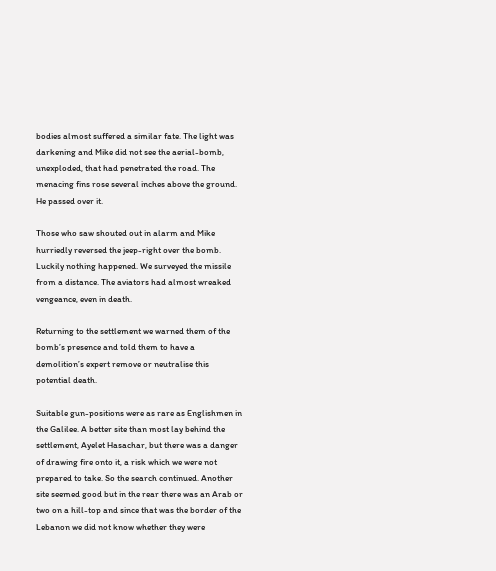bodies almost suffered a similar fate. The light was darkening and Mike did not see the aerial-bomb, unexploded, that had penetrated the road. The menacing fins rose several inches above the ground. He passed over it.

Those who saw shouted out in alarm and Mike hurriedly reversed the jeep-right over the bomb. Luckily nothing happened. We surveyed the missile from a distance. The aviators had almost wreaked vengeance, even in death.

Returning to the settlement we warned them of the bomb’s presence and told them to have a demolition’s expert remove or neutralise this potential death.

Suitable gun-positions were as rare as Englishmen in the Galilee. A better site than most lay behind the settlement, Ayelet Hasachar, but there was a danger of drawing fire onto it, a risk which we were not prepared to take. So the search continued. Another site seemed good but in the rear there was an Arab or two on a hill-top and since that was the border of the Lebanon we did not know whether they were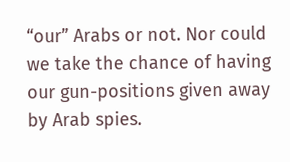“our” Arabs or not. Nor could we take the chance of having our gun-positions given away by Arab spies.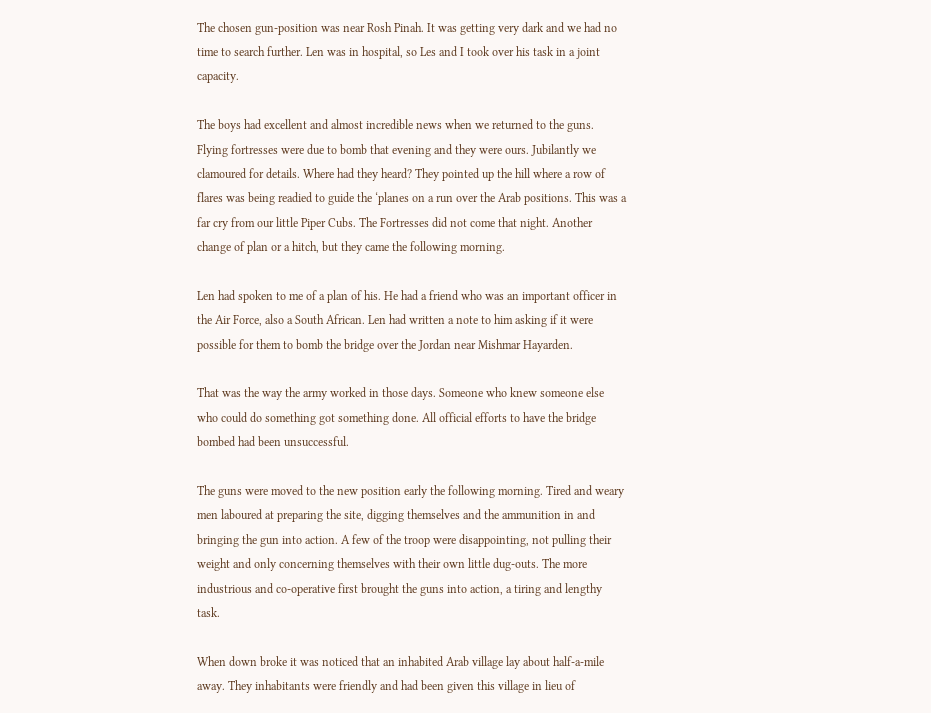The chosen gun-position was near Rosh Pinah. It was getting very dark and we had no time to search further. Len was in hospital, so Les and I took over his task in a joint capacity.

The boys had excellent and almost incredible news when we returned to the guns. Flying fortresses were due to bomb that evening and they were ours. Jubilantly we clamoured for details. Where had they heard? They pointed up the hill where a row of flares was being readied to guide the ‘planes on a run over the Arab positions. This was a far cry from our little Piper Cubs. The Fortresses did not come that night. Another change of plan or a hitch, but they came the following morning.

Len had spoken to me of a plan of his. He had a friend who was an important officer in the Air Force, also a South African. Len had written a note to him asking if it were possible for them to bomb the bridge over the Jordan near Mishmar Hayarden.

That was the way the army worked in those days. Someone who knew someone else who could do something got something done. All official efforts to have the bridge bombed had been unsuccessful.

The guns were moved to the new position early the following morning. Tired and weary men laboured at preparing the site, digging themselves and the ammunition in and bringing the gun into action. A few of the troop were disappointing, not pulling their weight and only concerning themselves with their own little dug-outs. The more industrious and co-operative first brought the guns into action, a tiring and lengthy task.

When down broke it was noticed that an inhabited Arab village lay about half-a-mile away. They inhabitants were friendly and had been given this village in lieu of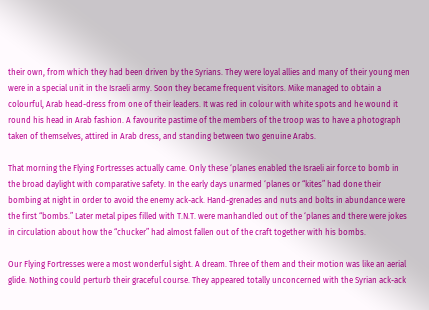their own, from which they had been driven by the Syrians. They were loyal allies and many of their young men were in a special unit in the Israeli army. Soon they became frequent visitors. Mike managed to obtain a colourful, Arab head-dress from one of their leaders. It was red in colour with white spots and he wound it round his head in Arab fashion. A favourite pastime of the members of the troop was to have a photograph taken of themselves, attired in Arab dress, and standing between two genuine Arabs.

That morning the Flying Fortresses actually came. Only these ‘planes enabled the Israeli air force to bomb in the broad daylight with comparative safety. In the early days unarmed ‘planes or “kites” had done their bombing at night in order to avoid the enemy ack-ack. Hand-grenades and nuts and bolts in abundance were the first “bombs.” Later metal pipes filled with T.N.T. were manhandled out of the ‘planes and there were jokes in circulation about how the “chucker” had almost fallen out of the craft together with his bombs.

Our Flying Fortresses were a most wonderful sight. A dream. Three of them and their motion was like an aerial glide. Nothing could perturb their graceful course. They appeared totally unconcerned with the Syrian ack-ack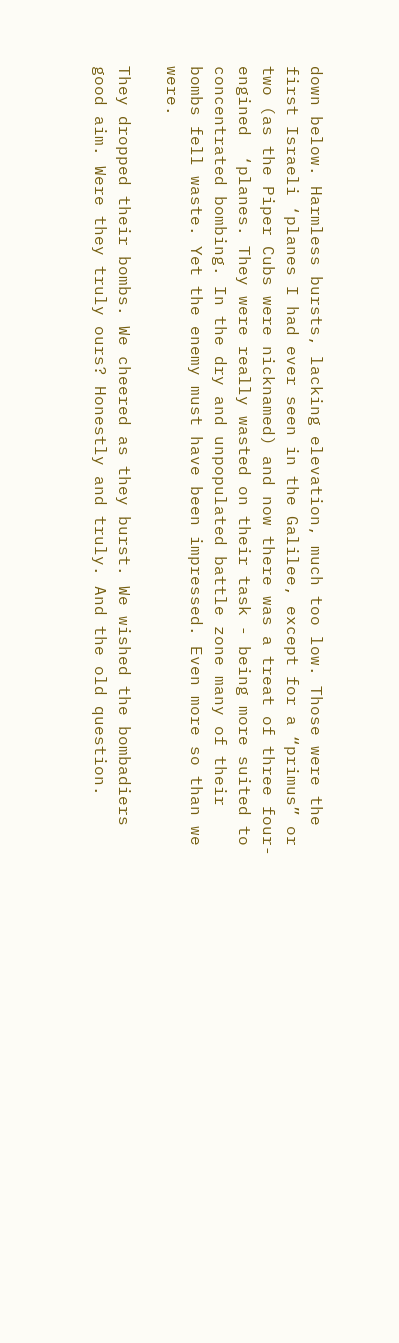down below. Harmless bursts, lacking elevation, much too low. Those were the first Israeli ‘planes I had ever seen in the Galilee, except for a “primus” or two (as the Piper Cubs were nicknamed) and now there was a treat of three four-engined  ‘planes. They were really wasted on their task - being more suited to concentrated bombing. In the dry and unpopulated battle zone many of their bombs fell waste. Yet the enemy must have been impressed. Even more so than we were.

They dropped their bombs. We cheered as they burst. We wished the bombadiers good aim. Were they truly ours? Honestly and truly. And the old question.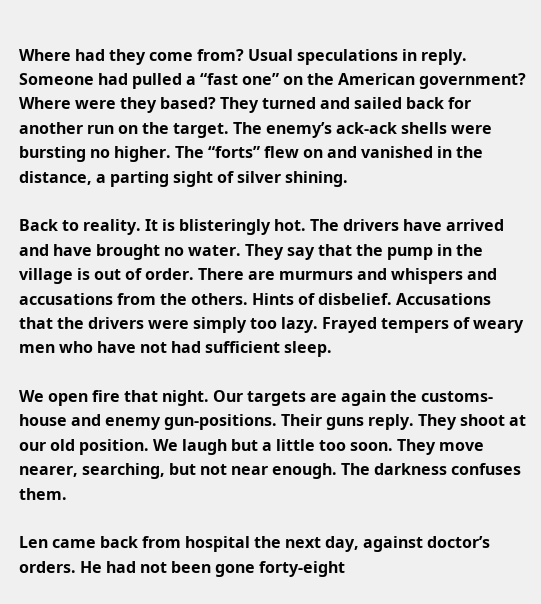Where had they come from? Usual speculations in reply. Someone had pulled a “fast one” on the American government? Where were they based? They turned and sailed back for another run on the target. The enemy’s ack-ack shells were bursting no higher. The “forts” flew on and vanished in the distance, a parting sight of silver shining.

Back to reality. It is blisteringly hot. The drivers have arrived and have brought no water. They say that the pump in the village is out of order. There are murmurs and whispers and accusations from the others. Hints of disbelief. Accusations that the drivers were simply too lazy. Frayed tempers of weary men who have not had sufficient sleep.

We open fire that night. Our targets are again the customs-house and enemy gun-positions. Their guns reply. They shoot at our old position. We laugh but a little too soon. They move nearer, searching, but not near enough. The darkness confuses them.

Len came back from hospital the next day, against doctor’s orders. He had not been gone forty-eight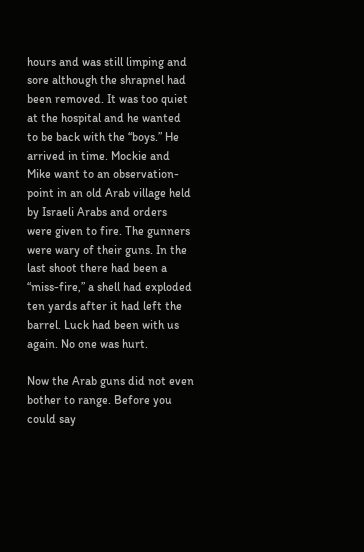hours and was still limping and sore although the shrapnel had been removed. It was too quiet at the hospital and he wanted to be back with the “boys.” He arrived in time. Mockie and Mike want to an observation-point in an old Arab village held by Israeli Arabs and orders were given to fire. The gunners were wary of their guns. In the last shoot there had been a “miss-fire,” a shell had exploded ten yards after it had left the barrel. Luck had been with us again. No one was hurt.

Now the Arab guns did not even bother to range. Before you could say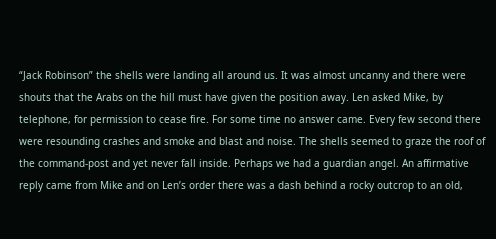“Jack Robinson” the shells were landing all around us. It was almost uncanny and there were shouts that the Arabs on the hill must have given the position away. Len asked Mike, by telephone, for permission to cease fire. For some time no answer came. Every few second there were resounding crashes and smoke and blast and noise. The shells seemed to graze the roof of the command-post and yet never fall inside. Perhaps we had a guardian angel. An affirmative reply came from Mike and on Len’s order there was a dash behind a rocky outcrop to an old,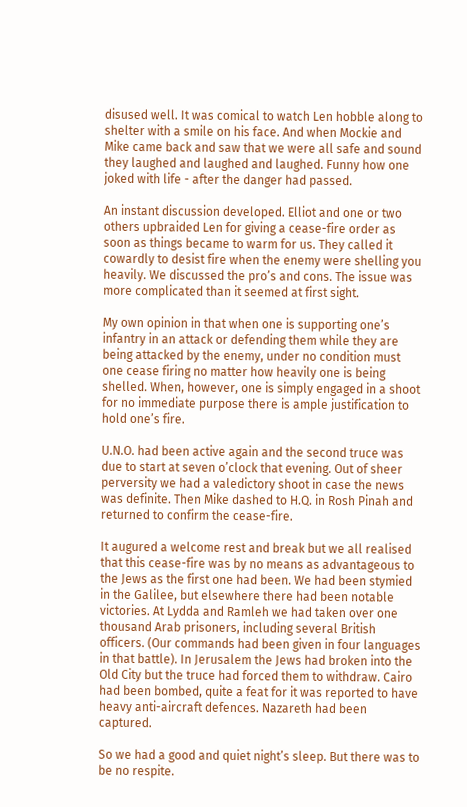disused well. It was comical to watch Len hobble along to shelter with a smile on his face. And when Mockie and Mike came back and saw that we were all safe and sound they laughed and laughed and laughed. Funny how one joked with life - after the danger had passed.

An instant discussion developed. Elliot and one or two others upbraided Len for giving a cease-fire order as soon as things became to warm for us. They called it cowardly to desist fire when the enemy were shelling you heavily. We discussed the pro’s and cons. The issue was more complicated than it seemed at first sight.

My own opinion in that when one is supporting one’s infantry in an attack or defending them while they are being attacked by the enemy, under no condition must one cease firing no matter how heavily one is being shelled. When, however, one is simply engaged in a shoot for no immediate purpose there is ample justification to hold one’s fire.

U.N.O. had been active again and the second truce was due to start at seven o’clock that evening. Out of sheer perversity we had a valedictory shoot in case the news was definite. Then Mike dashed to H.Q. in Rosh Pinah and returned to confirm the cease-fire.

It augured a welcome rest and break but we all realised that this cease-fire was by no means as advantageous to the Jews as the first one had been. We had been stymied in the Galilee, but elsewhere there had been notable victories. At Lydda and Ramleh we had taken over one thousand Arab prisoners, including several British officers. (Our commands had been given in four languages in that battle). In Jerusalem the Jews had broken into the Old City but the truce had forced them to withdraw. Cairo had been bombed, quite a feat for it was reported to have heavy anti-aircraft defences. Nazareth had been captured.

So we had a good and quiet night’s sleep. But there was to be no respite.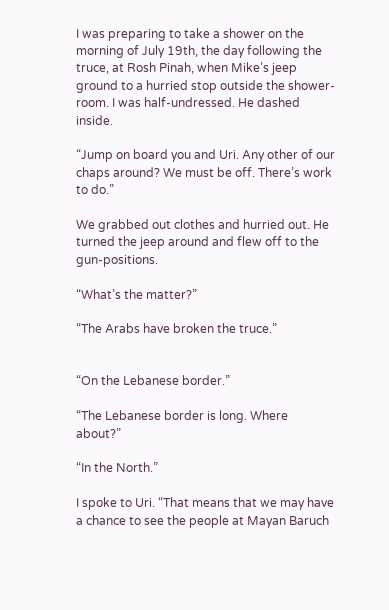I was preparing to take a shower on the morning of July 19th, the day following the truce, at Rosh Pinah, when Mike’s jeep ground to a hurried stop outside the shower-room. I was half-undressed. He dashed inside.

“Jump on board you and Uri. Any other of our chaps around? We must be off. There’s work to do.”

We grabbed out clothes and hurried out. He turned the jeep around and flew off to the gun-positions.

“What’s the matter?”

“The Arabs have broken the truce.”


“On the Lebanese border.”

“The Lebanese border is long. Where about?”

“In the North.”

I spoke to Uri. “That means that we may have a chance to see the people at Mayan Baruch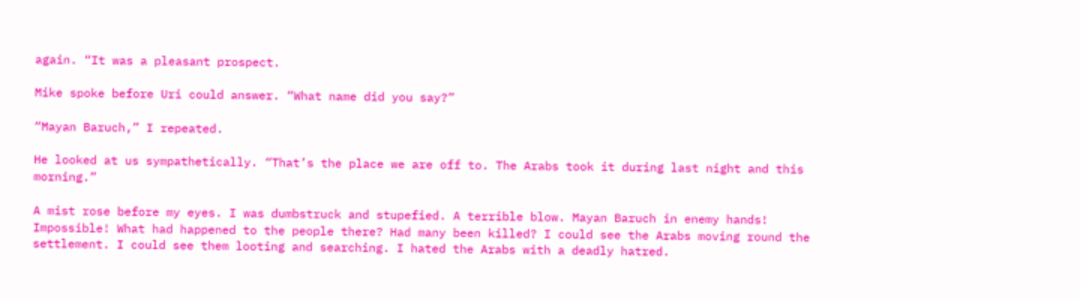again. “It was a pleasant prospect.

Mike spoke before Uri could answer. “What name did you say?”

“Mayan Baruch,” I repeated.

He looked at us sympathetically. “That’s the place we are off to. The Arabs took it during last night and this morning.”

A mist rose before my eyes. I was dumbstruck and stupefied. A terrible blow. Mayan Baruch in enemy hands! Impossible! What had happened to the people there? Had many been killed? I could see the Arabs moving round the settlement. I could see them looting and searching. I hated the Arabs with a deadly hatred.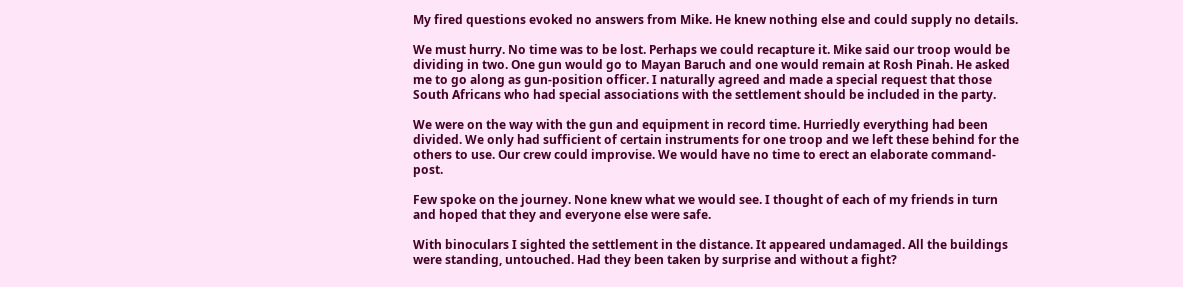My fired questions evoked no answers from Mike. He knew nothing else and could supply no details.

We must hurry. No time was to be lost. Perhaps we could recapture it. Mike said our troop would be dividing in two. One gun would go to Mayan Baruch and one would remain at Rosh Pinah. He asked me to go along as gun-position officer. I naturally agreed and made a special request that those South Africans who had special associations with the settlement should be included in the party.

We were on the way with the gun and equipment in record time. Hurriedly everything had been divided. We only had sufficient of certain instruments for one troop and we left these behind for the others to use. Our crew could improvise. We would have no time to erect an elaborate command-post.

Few spoke on the journey. None knew what we would see. I thought of each of my friends in turn and hoped that they and everyone else were safe.

With binoculars I sighted the settlement in the distance. It appeared undamaged. All the buildings were standing, untouched. Had they been taken by surprise and without a fight?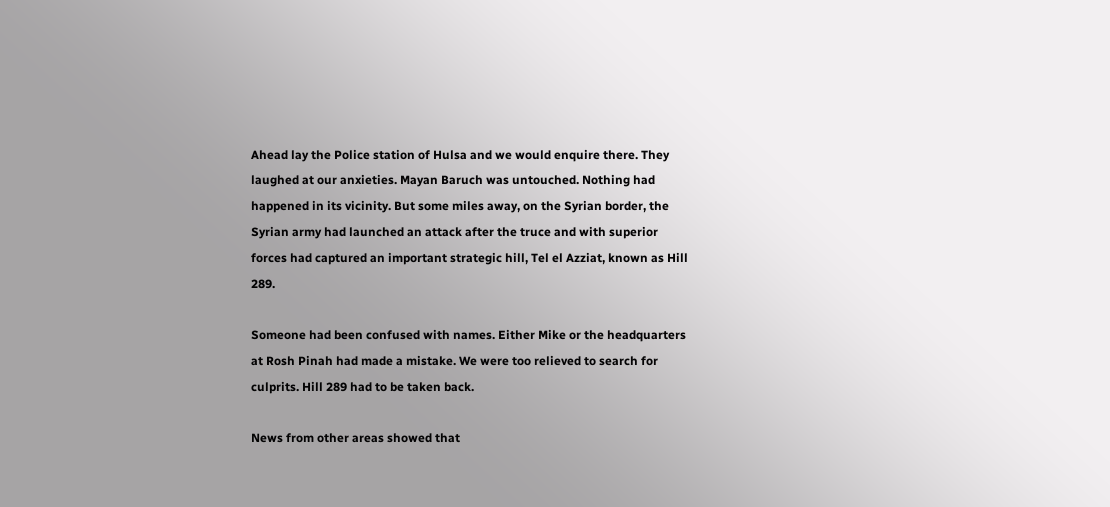Ahead lay the Police station of Hulsa and we would enquire there. They laughed at our anxieties. Mayan Baruch was untouched. Nothing had happened in its vicinity. But some miles away, on the Syrian border, the Syrian army had launched an attack after the truce and with superior forces had captured an important strategic hill, Tel el Azziat, known as Hill 289.

Someone had been confused with names. Either Mike or the headquarters at Rosh Pinah had made a mistake. We were too relieved to search for culprits. Hill 289 had to be taken back.

News from other areas showed that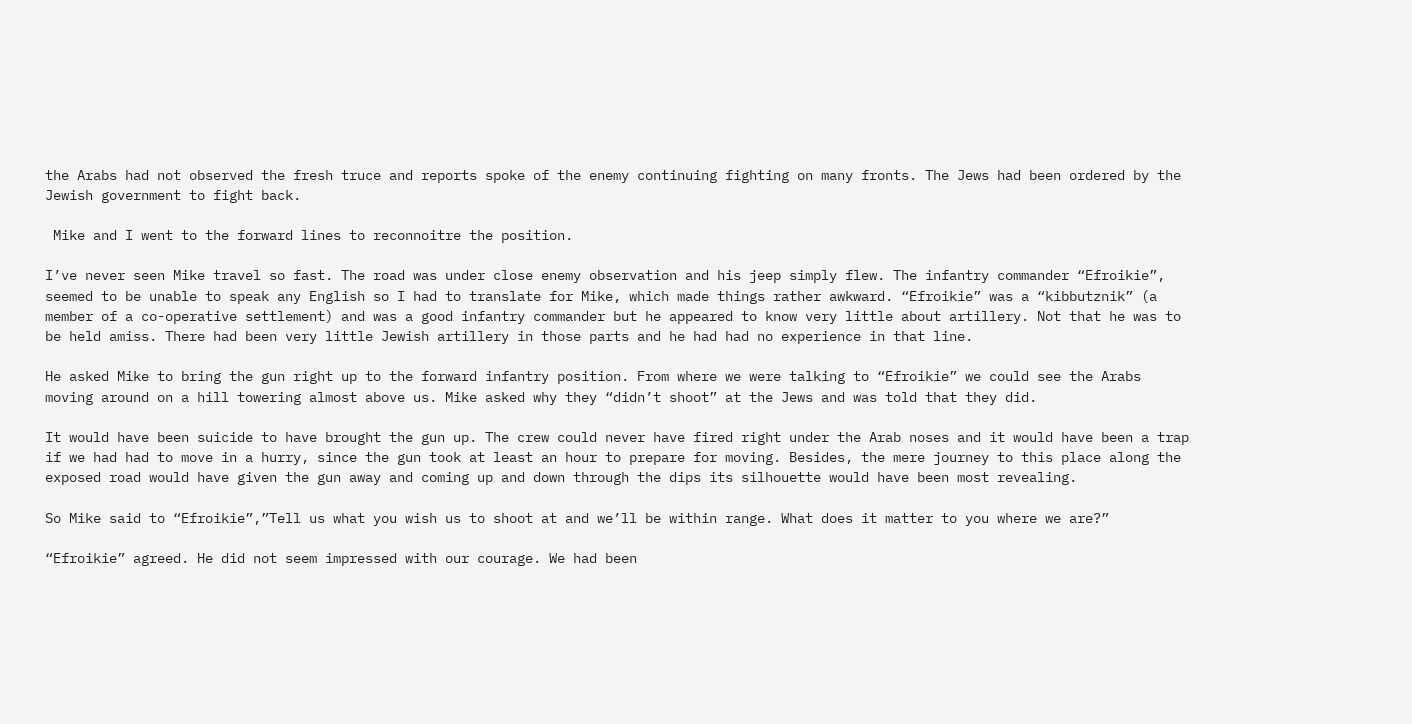the Arabs had not observed the fresh truce and reports spoke of the enemy continuing fighting on many fronts. The Jews had been ordered by the Jewish government to fight back.

 Mike and I went to the forward lines to reconnoitre the position.

I’ve never seen Mike travel so fast. The road was under close enemy observation and his jeep simply flew. The infantry commander “Efroikie”, seemed to be unable to speak any English so I had to translate for Mike, which made things rather awkward. “Efroikie” was a “kibbutznik” (a member of a co-operative settlement) and was a good infantry commander but he appeared to know very little about artillery. Not that he was to be held amiss. There had been very little Jewish artillery in those parts and he had had no experience in that line.

He asked Mike to bring the gun right up to the forward infantry position. From where we were talking to “Efroikie” we could see the Arabs moving around on a hill towering almost above us. Mike asked why they “didn’t shoot” at the Jews and was told that they did.

It would have been suicide to have brought the gun up. The crew could never have fired right under the Arab noses and it would have been a trap if we had had to move in a hurry, since the gun took at least an hour to prepare for moving. Besides, the mere journey to this place along the exposed road would have given the gun away and coming up and down through the dips its silhouette would have been most revealing.

So Mike said to “Efroikie”,”Tell us what you wish us to shoot at and we’ll be within range. What does it matter to you where we are?”

“Efroikie” agreed. He did not seem impressed with our courage. We had been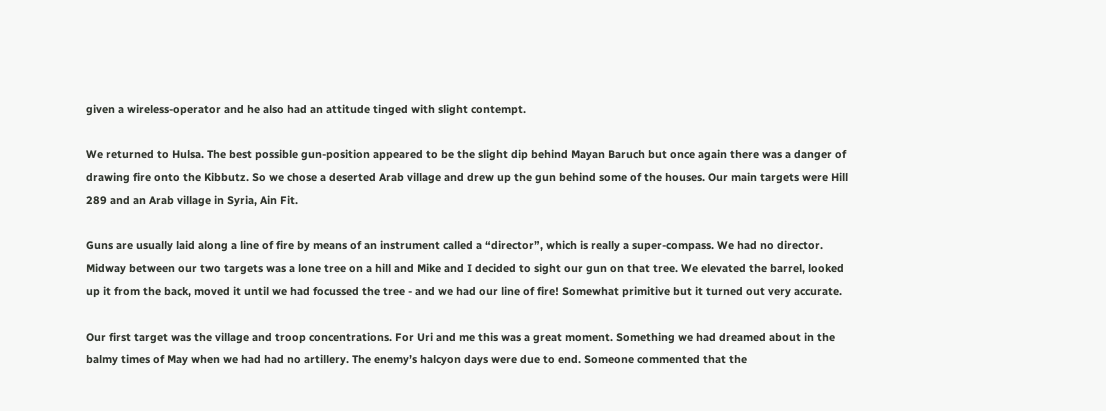given a wireless-operator and he also had an attitude tinged with slight contempt.

We returned to Hulsa. The best possible gun-position appeared to be the slight dip behind Mayan Baruch but once again there was a danger of drawing fire onto the Kibbutz. So we chose a deserted Arab village and drew up the gun behind some of the houses. Our main targets were Hill 289 and an Arab village in Syria, Ain Fit.

Guns are usually laid along a line of fire by means of an instrument called a “director”, which is really a super-compass. We had no director. Midway between our two targets was a lone tree on a hill and Mike and I decided to sight our gun on that tree. We elevated the barrel, looked up it from the back, moved it until we had focussed the tree - and we had our line of fire! Somewhat primitive but it turned out very accurate.

Our first target was the village and troop concentrations. For Uri and me this was a great moment. Something we had dreamed about in the balmy times of May when we had had no artillery. The enemy’s halcyon days were due to end. Someone commented that the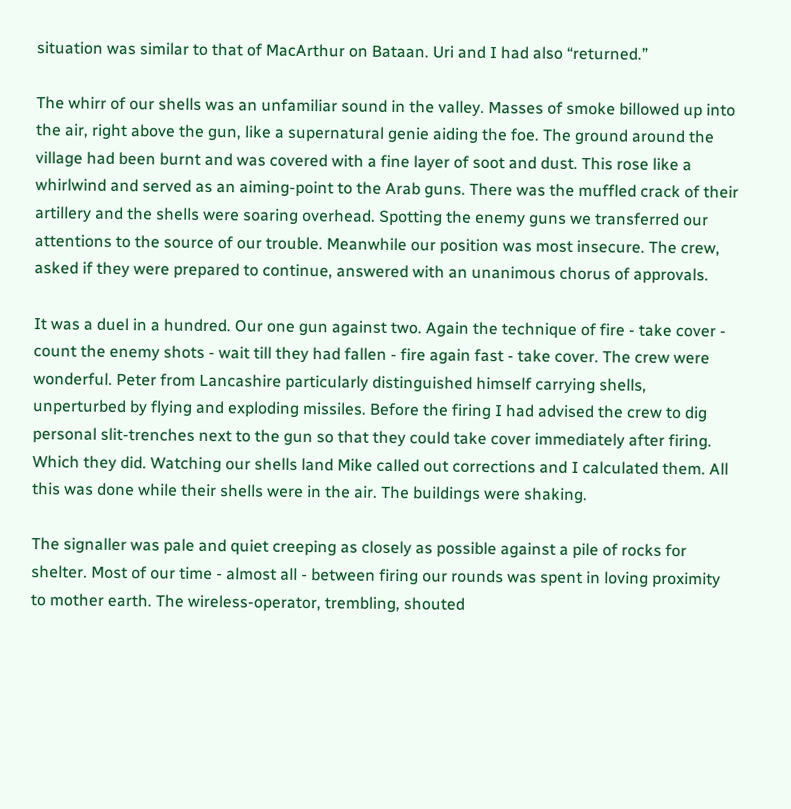situation was similar to that of MacArthur on Bataan. Uri and I had also “returned.”

The whirr of our shells was an unfamiliar sound in the valley. Masses of smoke billowed up into the air, right above the gun, like a supernatural genie aiding the foe. The ground around the village had been burnt and was covered with a fine layer of soot and dust. This rose like a whirlwind and served as an aiming-point to the Arab guns. There was the muffled crack of their artillery and the shells were soaring overhead. Spotting the enemy guns we transferred our attentions to the source of our trouble. Meanwhile our position was most insecure. The crew, asked if they were prepared to continue, answered with an unanimous chorus of approvals.

It was a duel in a hundred. Our one gun against two. Again the technique of fire - take cover - count the enemy shots - wait till they had fallen - fire again fast - take cover. The crew were wonderful. Peter from Lancashire particularly distinguished himself carrying shells, unperturbed by flying and exploding missiles. Before the firing I had advised the crew to dig personal slit-trenches next to the gun so that they could take cover immediately after firing. Which they did. Watching our shells land Mike called out corrections and I calculated them. All this was done while their shells were in the air. The buildings were shaking.

The signaller was pale and quiet creeping as closely as possible against a pile of rocks for shelter. Most of our time - almost all - between firing our rounds was spent in loving proximity to mother earth. The wireless-operator, trembling, shouted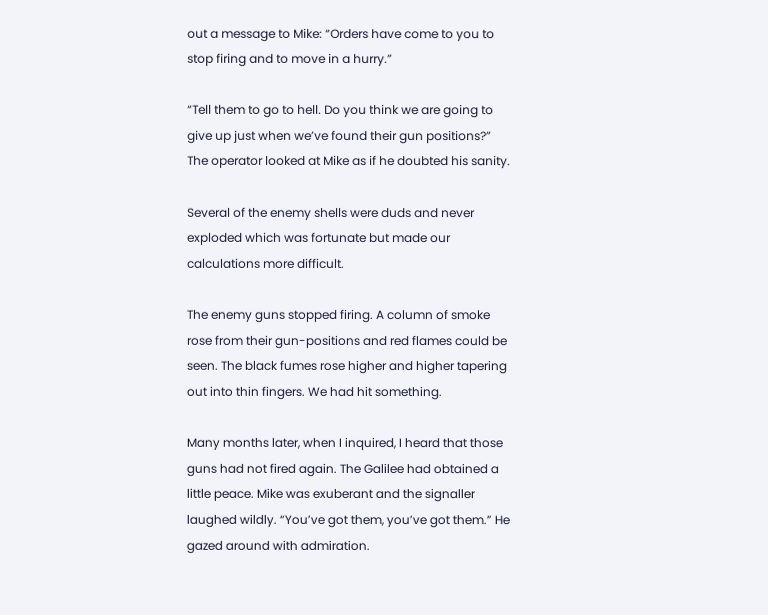out a message to Mike: “Orders have come to you to stop firing and to move in a hurry.”

“Tell them to go to hell. Do you think we are going to give up just when we’ve found their gun positions?” The operator looked at Mike as if he doubted his sanity.

Several of the enemy shells were duds and never exploded which was fortunate but made our calculations more difficult.

The enemy guns stopped firing. A column of smoke rose from their gun-positions and red flames could be seen. The black fumes rose higher and higher tapering out into thin fingers. We had hit something.

Many months later, when I inquired, I heard that those guns had not fired again. The Galilee had obtained a little peace. Mike was exuberant and the signaller laughed wildly. “You’ve got them, you’ve got them.” He gazed around with admiration.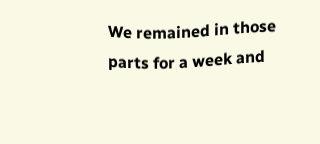We remained in those parts for a week and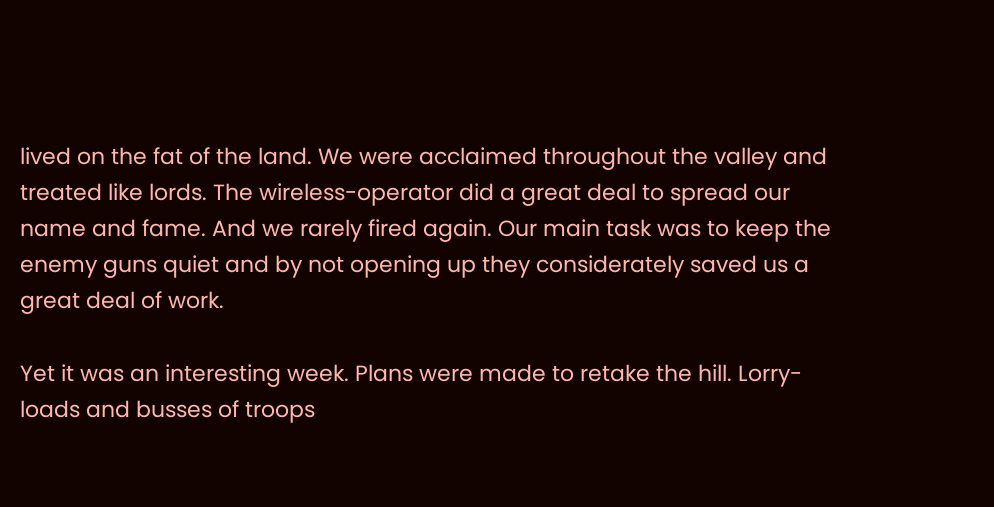lived on the fat of the land. We were acclaimed throughout the valley and treated like lords. The wireless-operator did a great deal to spread our name and fame. And we rarely fired again. Our main task was to keep the enemy guns quiet and by not opening up they considerately saved us a great deal of work.

Yet it was an interesting week. Plans were made to retake the hill. Lorry-loads and busses of troops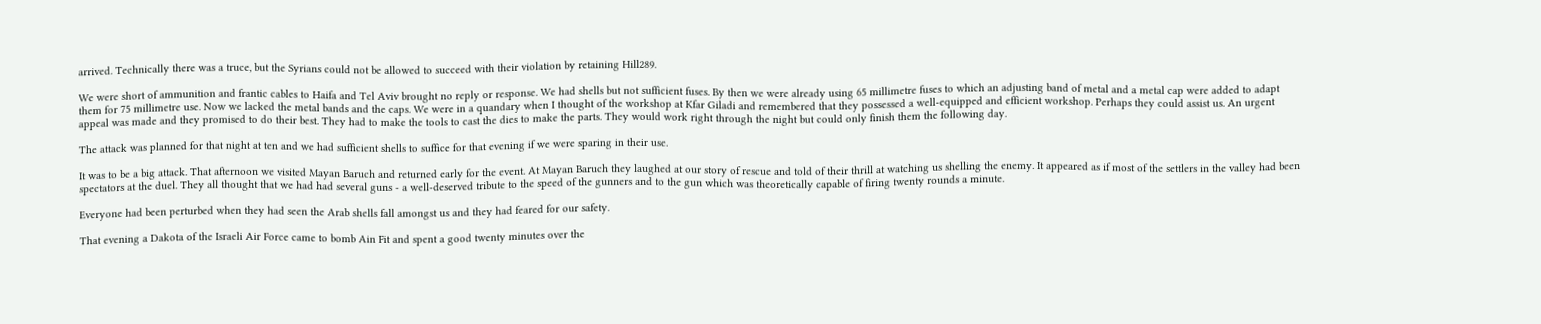arrived. Technically there was a truce, but the Syrians could not be allowed to succeed with their violation by retaining Hill289.

We were short of ammunition and frantic cables to Haifa and Tel Aviv brought no reply or response. We had shells but not sufficient fuses. By then we were already using 65 millimetre fuses to which an adjusting band of metal and a metal cap were added to adapt them for 75 millimetre use. Now we lacked the metal bands and the caps. We were in a quandary when I thought of the workshop at Kfar Giladi and remembered that they possessed a well-equipped and efficient workshop. Perhaps they could assist us. An urgent appeal was made and they promised to do their best. They had to make the tools to cast the dies to make the parts. They would work right through the night but could only finish them the following day.

The attack was planned for that night at ten and we had sufficient shells to suffice for that evening if we were sparing in their use.

It was to be a big attack. That afternoon we visited Mayan Baruch and returned early for the event. At Mayan Baruch they laughed at our story of rescue and told of their thrill at watching us shelling the enemy. It appeared as if most of the settlers in the valley had been spectators at the duel. They all thought that we had had several guns - a well-deserved tribute to the speed of the gunners and to the gun which was theoretically capable of firing twenty rounds a minute.

Everyone had been perturbed when they had seen the Arab shells fall amongst us and they had feared for our safety.

That evening a Dakota of the Israeli Air Force came to bomb Ain Fit and spent a good twenty minutes over the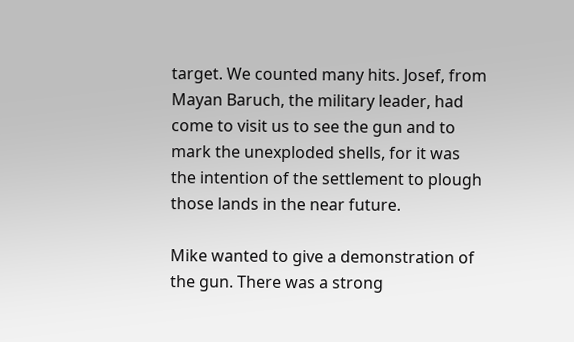target. We counted many hits. Josef, from Mayan Baruch, the military leader, had come to visit us to see the gun and to mark the unexploded shells, for it was the intention of the settlement to plough those lands in the near future.

Mike wanted to give a demonstration of the gun. There was a strong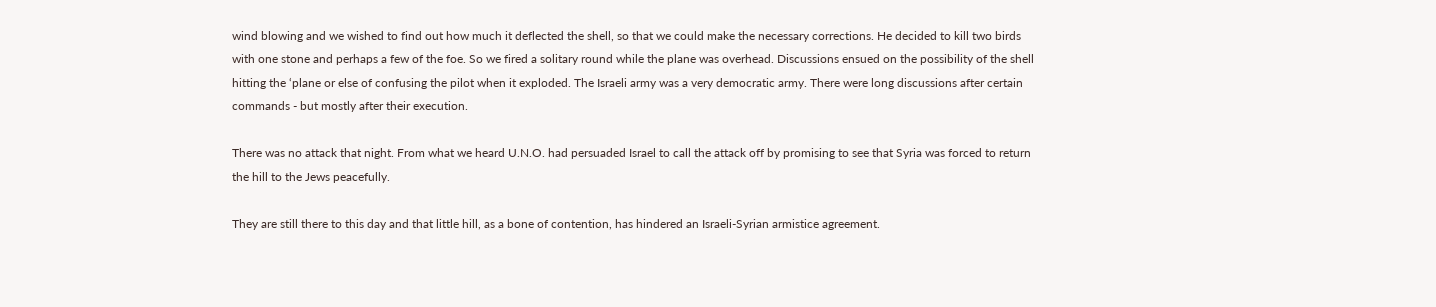wind blowing and we wished to find out how much it deflected the shell, so that we could make the necessary corrections. He decided to kill two birds with one stone and perhaps a few of the foe. So we fired a solitary round while the plane was overhead. Discussions ensued on the possibility of the shell hitting the ‘plane or else of confusing the pilot when it exploded. The Israeli army was a very democratic army. There were long discussions after certain commands - but mostly after their execution.

There was no attack that night. From what we heard U.N.O. had persuaded Israel to call the attack off by promising to see that Syria was forced to return the hill to the Jews peacefully.

They are still there to this day and that little hill, as a bone of contention, has hindered an Israeli-Syrian armistice agreement.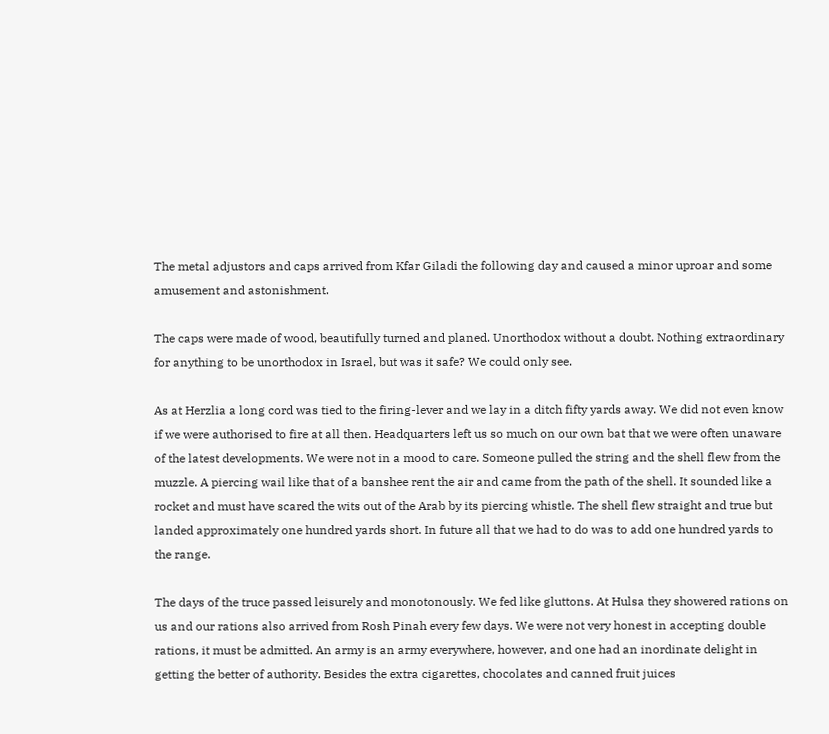The metal adjustors and caps arrived from Kfar Giladi the following day and caused a minor uproar and some amusement and astonishment.

The caps were made of wood, beautifully turned and planed. Unorthodox without a doubt. Nothing extraordinary for anything to be unorthodox in Israel, but was it safe? We could only see.

As at Herzlia a long cord was tied to the firing-lever and we lay in a ditch fifty yards away. We did not even know if we were authorised to fire at all then. Headquarters left us so much on our own bat that we were often unaware of the latest developments. We were not in a mood to care. Someone pulled the string and the shell flew from the muzzle. A piercing wail like that of a banshee rent the air and came from the path of the shell. It sounded like a rocket and must have scared the wits out of the Arab by its piercing whistle. The shell flew straight and true but landed approximately one hundred yards short. In future all that we had to do was to add one hundred yards to the range.

The days of the truce passed leisurely and monotonously. We fed like gluttons. At Hulsa they showered rations on us and our rations also arrived from Rosh Pinah every few days. We were not very honest in accepting double rations, it must be admitted. An army is an army everywhere, however, and one had an inordinate delight in getting the better of authority. Besides the extra cigarettes, chocolates and canned fruit juices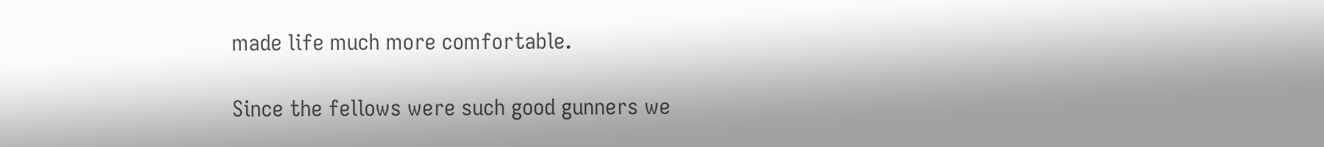made life much more comfortable.

Since the fellows were such good gunners we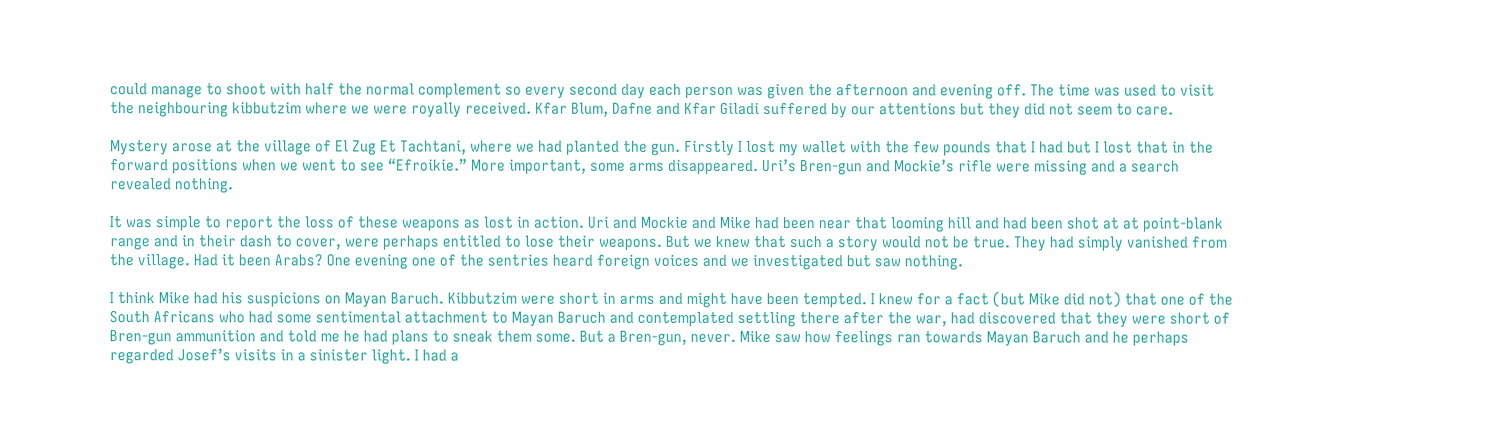could manage to shoot with half the normal complement so every second day each person was given the afternoon and evening off. The time was used to visit the neighbouring kibbutzim where we were royally received. Kfar Blum, Dafne and Kfar Giladi suffered by our attentions but they did not seem to care.

Mystery arose at the village of El Zug Et Tachtani, where we had planted the gun. Firstly I lost my wallet with the few pounds that I had but I lost that in the forward positions when we went to see “Efroikie.” More important, some arms disappeared. Uri’s Bren-gun and Mockie’s rifle were missing and a search revealed nothing.

It was simple to report the loss of these weapons as lost in action. Uri and Mockie and Mike had been near that looming hill and had been shot at at point-blank range and in their dash to cover, were perhaps entitled to lose their weapons. But we knew that such a story would not be true. They had simply vanished from the village. Had it been Arabs? One evening one of the sentries heard foreign voices and we investigated but saw nothing.

I think Mike had his suspicions on Mayan Baruch. Kibbutzim were short in arms and might have been tempted. I knew for a fact (but Mike did not) that one of the South Africans who had some sentimental attachment to Mayan Baruch and contemplated settling there after the war, had discovered that they were short of Bren-gun ammunition and told me he had plans to sneak them some. But a Bren-gun, never. Mike saw how feelings ran towards Mayan Baruch and he perhaps regarded Josef’s visits in a sinister light. I had a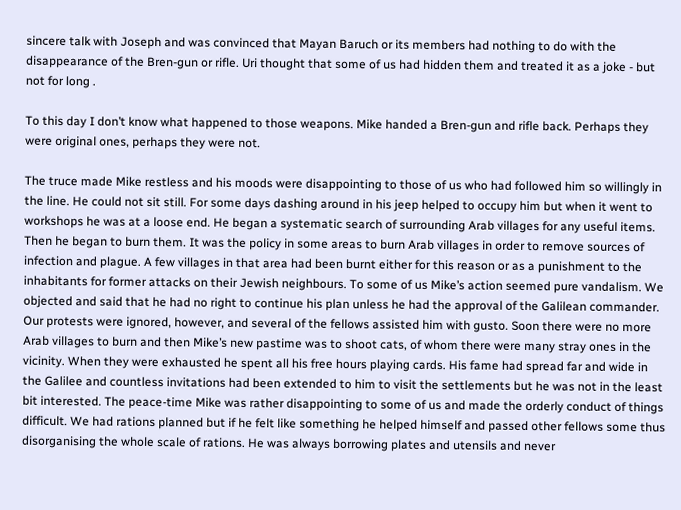sincere talk with Joseph and was convinced that Mayan Baruch or its members had nothing to do with the disappearance of the Bren-gun or rifle. Uri thought that some of us had hidden them and treated it as a joke - but not for long .

To this day I don’t know what happened to those weapons. Mike handed a Bren-gun and rifle back. Perhaps they were original ones, perhaps they were not.

The truce made Mike restless and his moods were disappointing to those of us who had followed him so willingly in the line. He could not sit still. For some days dashing around in his jeep helped to occupy him but when it went to workshops he was at a loose end. He began a systematic search of surrounding Arab villages for any useful items. Then he began to burn them. It was the policy in some areas to burn Arab villages in order to remove sources of infection and plague. A few villages in that area had been burnt either for this reason or as a punishment to the inhabitants for former attacks on their Jewish neighbours. To some of us Mike’s action seemed pure vandalism. We objected and said that he had no right to continue his plan unless he had the approval of the Galilean commander. Our protests were ignored, however, and several of the fellows assisted him with gusto. Soon there were no more Arab villages to burn and then Mike’s new pastime was to shoot cats, of whom there were many stray ones in the vicinity. When they were exhausted he spent all his free hours playing cards. His fame had spread far and wide in the Galilee and countless invitations had been extended to him to visit the settlements but he was not in the least bit interested. The peace-time Mike was rather disappointing to some of us and made the orderly conduct of things difficult. We had rations planned but if he felt like something he helped himself and passed other fellows some thus disorganising the whole scale of rations. He was always borrowing plates and utensils and never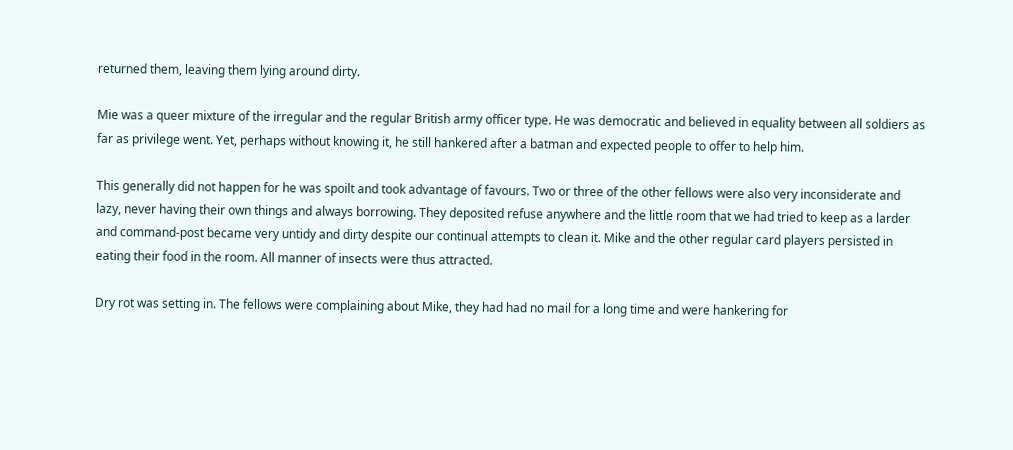returned them, leaving them lying around dirty.

Mie was a queer mixture of the irregular and the regular British army officer type. He was democratic and believed in equality between all soldiers as far as privilege went. Yet, perhaps without knowing it, he still hankered after a batman and expected people to offer to help him.

This generally did not happen for he was spoilt and took advantage of favours. Two or three of the other fellows were also very inconsiderate and lazy, never having their own things and always borrowing. They deposited refuse anywhere and the little room that we had tried to keep as a larder and command-post became very untidy and dirty despite our continual attempts to clean it. Mike and the other regular card players persisted in eating their food in the room. All manner of insects were thus attracted.

Dry rot was setting in. The fellows were complaining about Mike, they had had no mail for a long time and were hankering for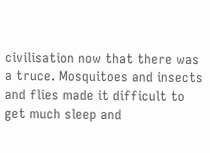civilisation now that there was a truce. Mosquitoes and insects and flies made it difficult to get much sleep and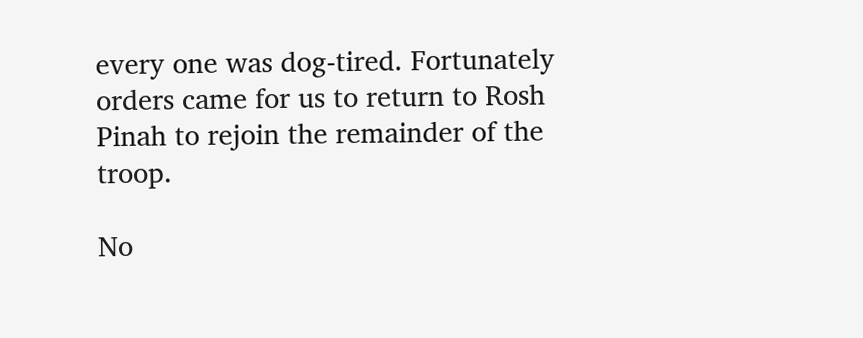every one was dog-tired. Fortunately orders came for us to return to Rosh Pinah to rejoin the remainder of the troop.

No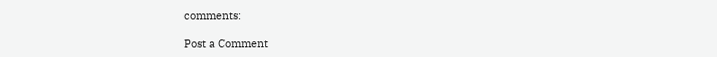comments:

Post a Comment